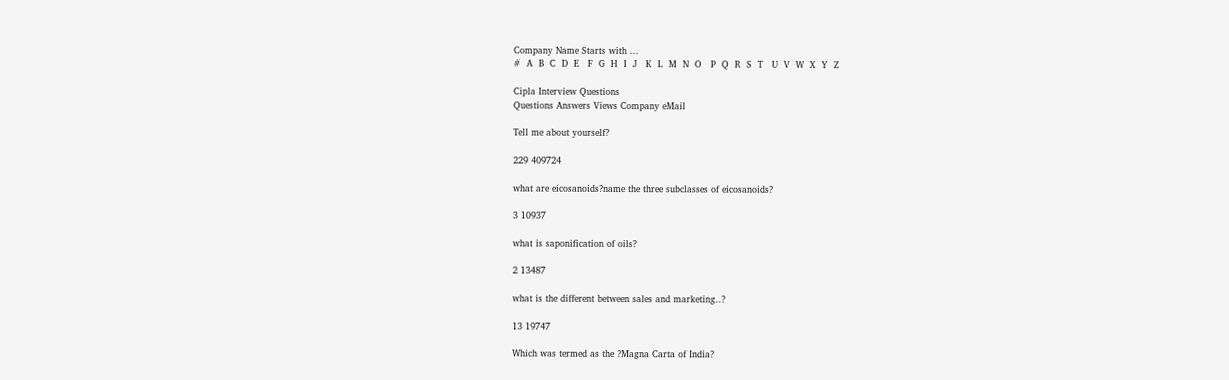Company Name Starts with ...
#  A  B  C  D  E   F  G  H  I  J   K  L  M  N  O   P  Q  R  S  T   U  V  W  X  Y  Z

Cipla Interview Questions
Questions Answers Views Company eMail

Tell me about yourself?

229 409724

what are eicosanoids?name the three subclasses of eicosanoids?

3 10937

what is saponification of oils?

2 13487

what is the different between sales and marketing..?

13 19747

Which was termed as the ?Magna Carta of India?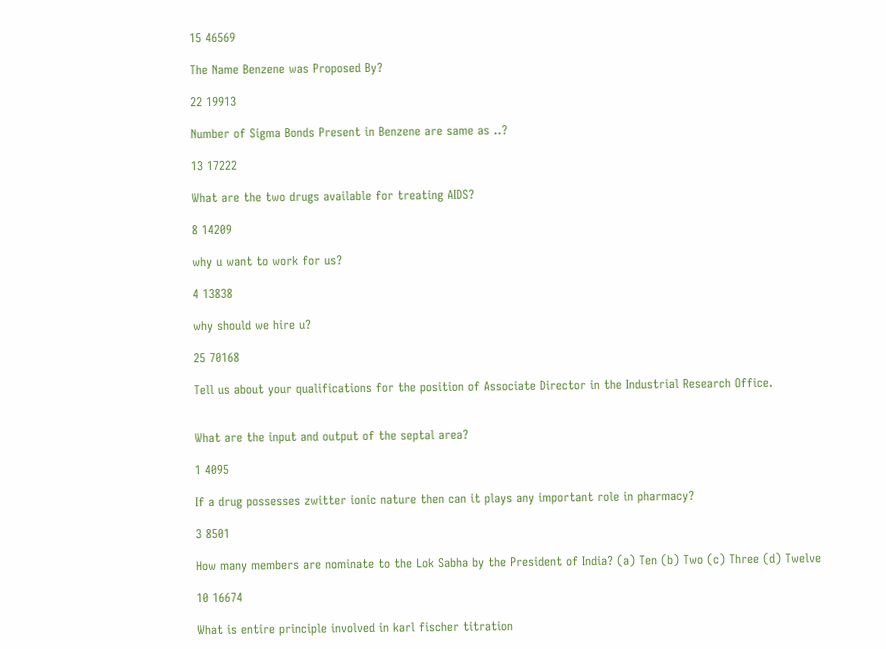15 46569

The Name Benzene was Proposed By?

22 19913

Number of Sigma Bonds Present in Benzene are same as ..?

13 17222

What are the two drugs available for treating AIDS?

8 14209

why u want to work for us?

4 13838

why should we hire u?

25 70168

Tell us about your qualifications for the position of Associate Director in the Industrial Research Office.


What are the input and output of the septal area?

1 4095

If a drug possesses zwitter ionic nature then can it plays any important role in pharmacy?

3 8501

How many members are nominate to the Lok Sabha by the President of India? (a) Ten (b) Two (c) Three (d) Twelve

10 16674

What is entire principle involved in karl fischer titration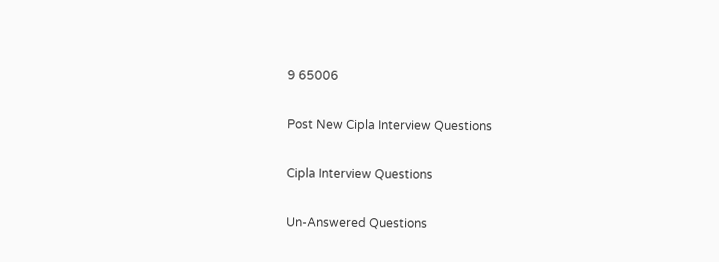9 65006

Post New Cipla Interview Questions

Cipla Interview Questions

Un-Answered Questions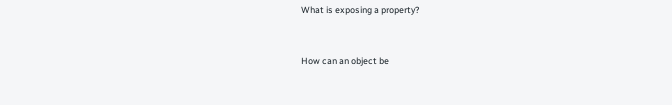What is exposing a property?


How can an object be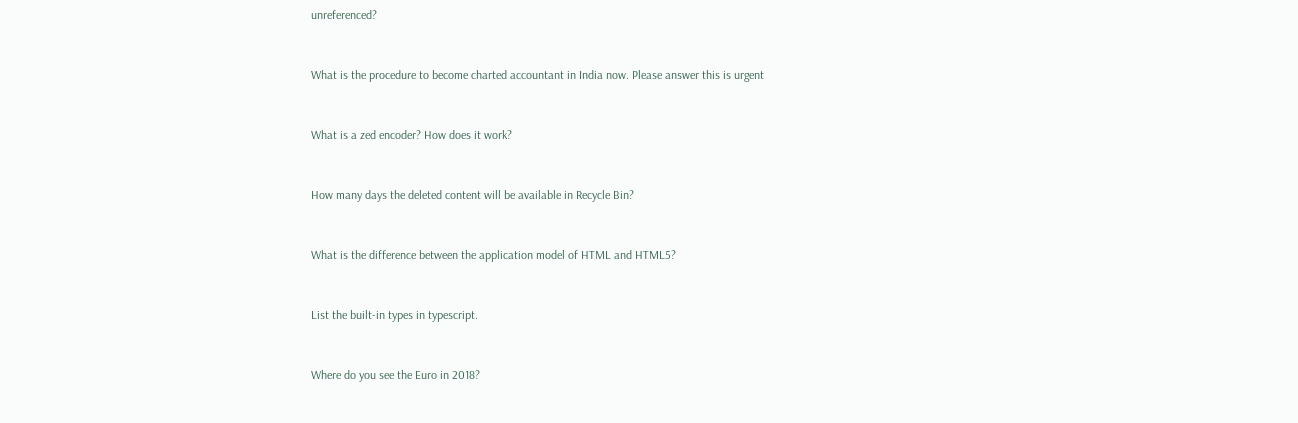unreferenced?


What is the procedure to become charted accountant in India now. Please answer this is urgent


What is a zed encoder? How does it work?


How many days the deleted content will be available in Recycle Bin?


What is the difference between the application model of HTML and HTML5?


List the built-in types in typescript.


Where do you see the Euro in 2018?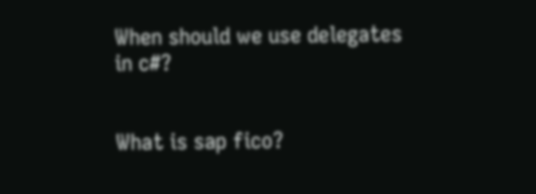When should we use delegates in c#?


What is sap fico?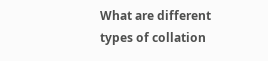What are different types of collation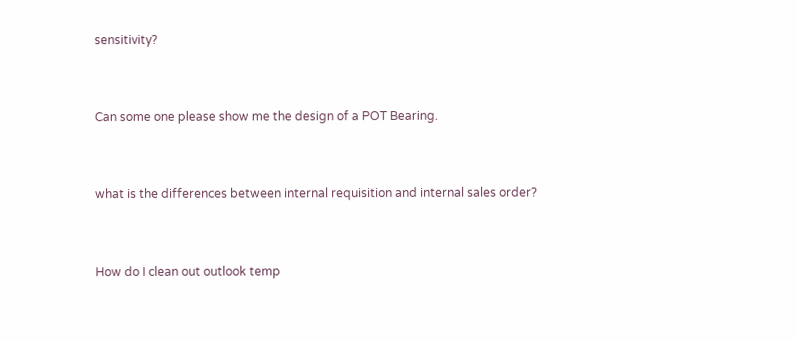sensitivity?


Can some one please show me the design of a POT Bearing.


what is the differences between internal requisition and internal sales order?


How do I clean out outlook temp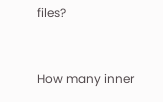files?


How many inner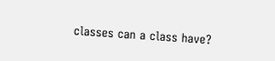classes can a class have?